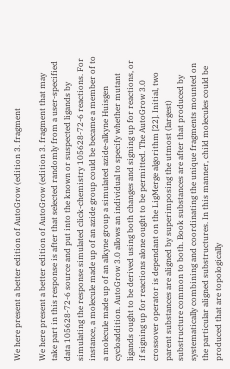We here present a better edition of AutoGrow (edition 3. fragment

We here present a better edition of AutoGrow (edition 3. fragment that may take part in this response is after that selected randomly from a user-specified data 105628-72-6 source and put into the known or suspected ligands by simulating the response simulated click-chemistry 105628-72-6 reactions. For instance, a molecule made up of an azide group could be became a member of to a molecule made up of an alkyne group a simulated azide-alkyne Huisgen cycloaddition. AutoGrow 3.0 allows an individual to specify whether mutant ligands ought to be derived using both changes and signing up for reactions, or if signing up for reactions alone ought to be permitted. The AutoGrow 3.0 crossover operator is dependant on the LigMerge algorithm [22]. Initial, two parent substances are aligned by superimposing the utmost (largest) substructure common to both. Book substances are after that produced by systematically combining and coordinating the unique fragments mounted on the particular aligned substructures. In this manner, child molecules could be produced that are topologically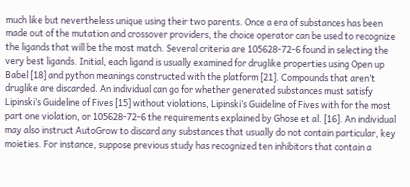much like but nevertheless unique using their two parents. Once a era of substances has been made out of the mutation and crossover providers, the choice operator can be used to recognize the ligands that will be the most match. Several criteria are 105628-72-6 found in selecting the very best ligands. Initial, each ligand is usually examined for druglike properties using Open up Babel [18] and python meanings constructed with the platform [21]. Compounds that aren’t druglike are discarded. An individual can go for whether generated substances must satisfy Lipinski’s Guideline of Fives [15] without violations, Lipinski’s Guideline of Fives with for the most part one violation, or 105628-72-6 the requirements explained by Ghose et al. [16]. An individual may also instruct AutoGrow to discard any substances that usually do not contain particular, key moieties. For instance, suppose previous study has recognized ten inhibitors that contain a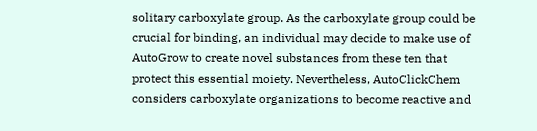solitary carboxylate group. As the carboxylate group could be crucial for binding, an individual may decide to make use of AutoGrow to create novel substances from these ten that protect this essential moiety. Nevertheless, AutoClickChem considers carboxylate organizations to become reactive and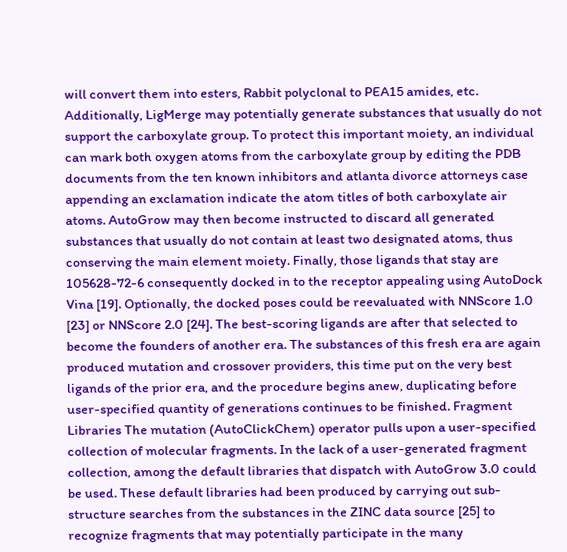will convert them into esters, Rabbit polyclonal to PEA15 amides, etc. Additionally, LigMerge may potentially generate substances that usually do not support the carboxylate group. To protect this important moiety, an individual can mark both oxygen atoms from the carboxylate group by editing the PDB documents from the ten known inhibitors and atlanta divorce attorneys case appending an exclamation indicate the atom titles of both carboxylate air atoms. AutoGrow may then become instructed to discard all generated substances that usually do not contain at least two designated atoms, thus conserving the main element moiety. Finally, those ligands that stay are 105628-72-6 consequently docked in to the receptor appealing using AutoDock Vina [19]. Optionally, the docked poses could be reevaluated with NNScore 1.0 [23] or NNScore 2.0 [24]. The best-scoring ligands are after that selected to become the founders of another era. The substances of this fresh era are again produced mutation and crossover providers, this time put on the very best ligands of the prior era, and the procedure begins anew, duplicating before user-specified quantity of generations continues to be finished. Fragment Libraries The mutation (AutoClickChem) operator pulls upon a user-specified collection of molecular fragments. In the lack of a user-generated fragment collection, among the default libraries that dispatch with AutoGrow 3.0 could be used. These default libraries had been produced by carrying out sub-structure searches from the substances in the ZINC data source [25] to recognize fragments that may potentially participate in the many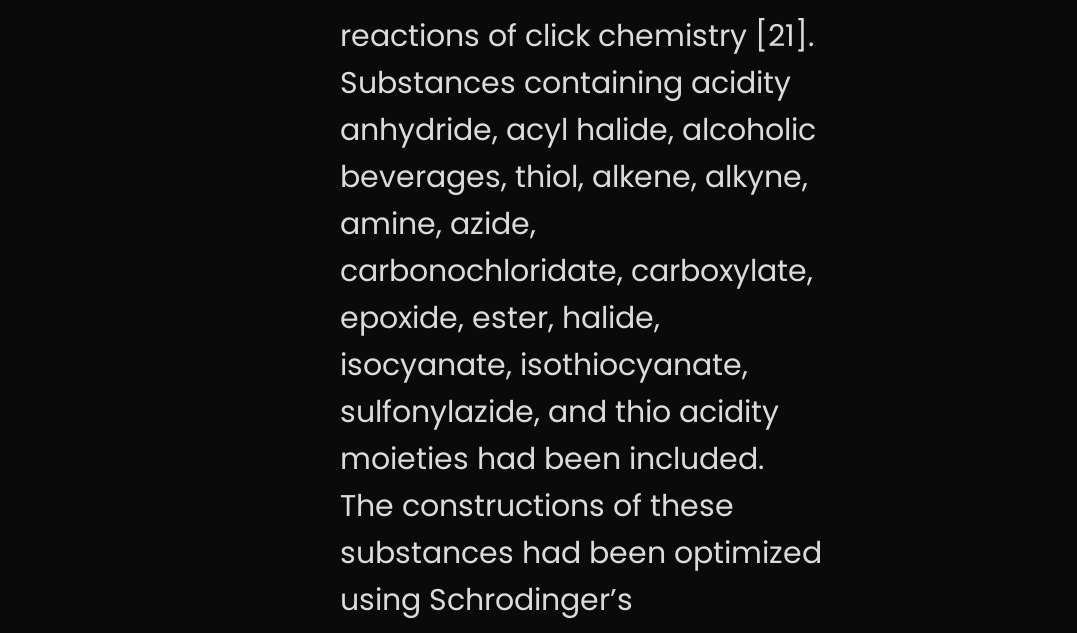reactions of click chemistry [21]. Substances containing acidity anhydride, acyl halide, alcoholic beverages, thiol, alkene, alkyne, amine, azide, carbonochloridate, carboxylate, epoxide, ester, halide, isocyanate, isothiocyanate, sulfonylazide, and thio acidity moieties had been included. The constructions of these substances had been optimized using Schrodinger’s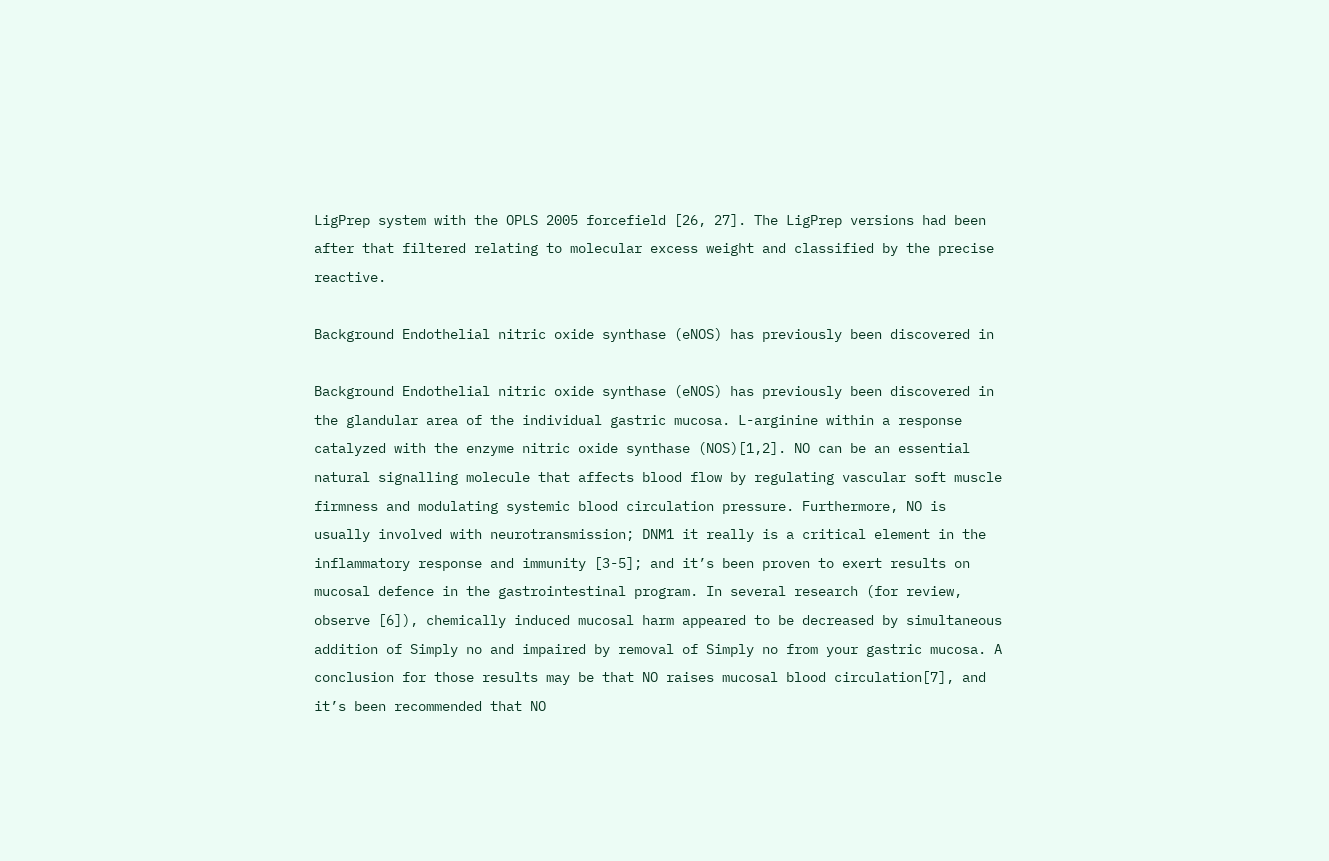LigPrep system with the OPLS 2005 forcefield [26, 27]. The LigPrep versions had been after that filtered relating to molecular excess weight and classified by the precise reactive.

Background Endothelial nitric oxide synthase (eNOS) has previously been discovered in

Background Endothelial nitric oxide synthase (eNOS) has previously been discovered in the glandular area of the individual gastric mucosa. L-arginine within a response catalyzed with the enzyme nitric oxide synthase (NOS)[1,2]. NO can be an essential natural signalling molecule that affects blood flow by regulating vascular soft muscle firmness and modulating systemic blood circulation pressure. Furthermore, NO is usually involved with neurotransmission; DNM1 it really is a critical element in the inflammatory response and immunity [3-5]; and it’s been proven to exert results on mucosal defence in the gastrointestinal program. In several research (for review, observe [6]), chemically induced mucosal harm appeared to be decreased by simultaneous addition of Simply no and impaired by removal of Simply no from your gastric mucosa. A conclusion for those results may be that NO raises mucosal blood circulation[7], and it’s been recommended that NO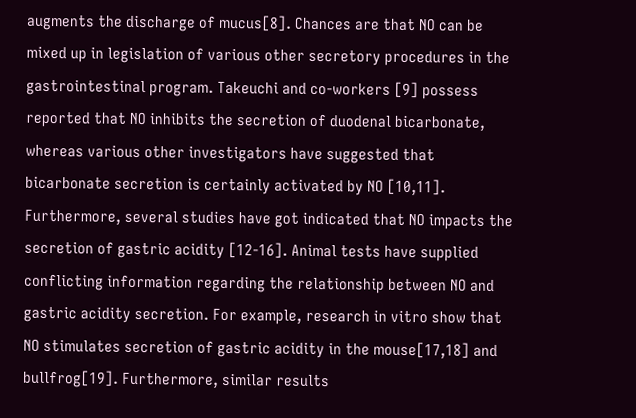augments the discharge of mucus[8]. Chances are that NO can be mixed up in legislation of various other secretory procedures in the gastrointestinal program. Takeuchi and co-workers [9] possess reported that NO inhibits the secretion of duodenal bicarbonate, whereas various other investigators have suggested that bicarbonate secretion is certainly activated by NO [10,11]. Furthermore, several studies have got indicated that NO impacts the secretion of gastric acidity [12-16]. Animal tests have supplied conflicting information regarding the relationship between NO and gastric acidity secretion. For example, research in vitro show that NO stimulates secretion of gastric acidity in the mouse[17,18] and bullfrog[19]. Furthermore, similar results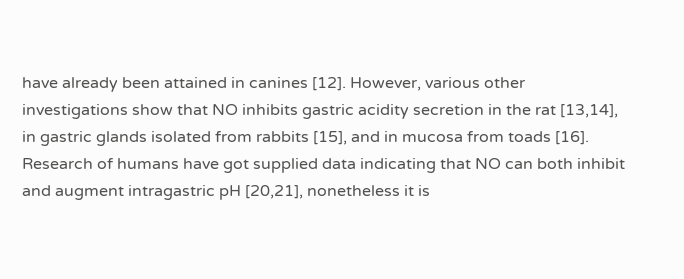have already been attained in canines [12]. However, various other investigations show that NO inhibits gastric acidity secretion in the rat [13,14], in gastric glands isolated from rabbits [15], and in mucosa from toads [16]. Research of humans have got supplied data indicating that NO can both inhibit and augment intragastric pH [20,21], nonetheless it is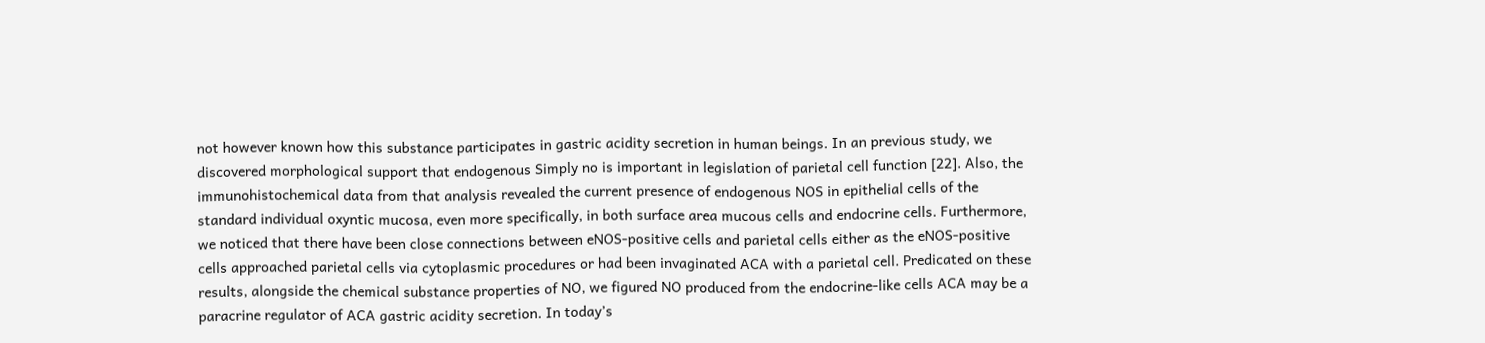not however known how this substance participates in gastric acidity secretion in human beings. In an previous study, we discovered morphological support that endogenous Simply no is important in legislation of parietal cell function [22]. Also, the immunohistochemical data from that analysis revealed the current presence of endogenous NOS in epithelial cells of the standard individual oxyntic mucosa, even more specifically, in both surface area mucous cells and endocrine cells. Furthermore, we noticed that there have been close connections between eNOS-positive cells and parietal cells either as the eNOS-positive cells approached parietal cells via cytoplasmic procedures or had been invaginated ACA with a parietal cell. Predicated on these results, alongside the chemical substance properties of NO, we figured NO produced from the endocrine-like cells ACA may be a paracrine regulator of ACA gastric acidity secretion. In today’s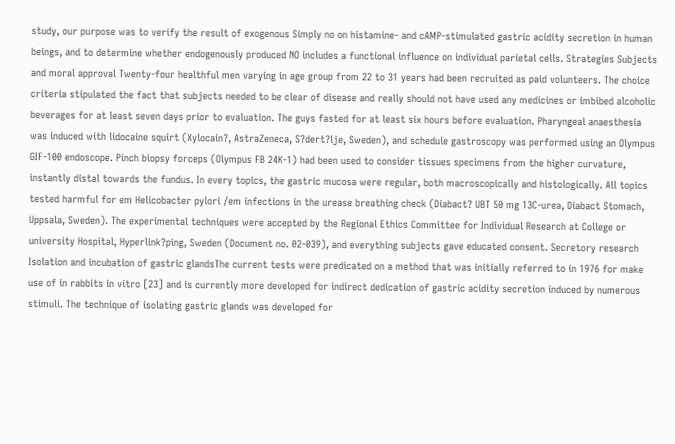study, our purpose was to verify the result of exogenous Simply no on histamine- and cAMP-stimulated gastric acidity secretion in human beings, and to determine whether endogenously produced NO includes a functional influence on individual parietal cells. Strategies Subjects and moral approval Twenty-four healthful men varying in age group from 22 to 31 years had been recruited as paid volunteers. The choice criteria stipulated the fact that subjects needed to be clear of disease and really should not have used any medicines or imbibed alcoholic beverages for at least seven days prior to evaluation. The guys fasted for at least six hours before evaluation. Pharyngeal anaesthesia was induced with lidocaine squirt (Xylocain?, AstraZeneca, S?dert?lje, Sweden), and schedule gastroscopy was performed using an Olympus GIF-100 endoscope. Pinch biopsy forceps (Olympus FB 24K-1) had been used to consider tissues specimens from the higher curvature, instantly distal towards the fundus. In every topics, the gastric mucosa were regular, both macroscopically and histologically. All topics tested harmful for em Helicobacter pylori /em infections in the urease breathing check (Diabact? UBT 50 mg 13C-urea, Diabact Stomach, Uppsala, Sweden). The experimental techniques were accepted by the Regional Ethics Committee for Individual Research at College or university Hospital, Hyperlink?ping, Sweden (Document no. 02-039), and everything subjects gave educated consent. Secretory research Isolation and incubation of gastric glandsThe current tests were predicated on a method that was initially referred to in 1976 for make use of in rabbits in vitro [23] and is currently more developed for indirect dedication of gastric acidity secretion induced by numerous stimuli. The technique of isolating gastric glands was developed for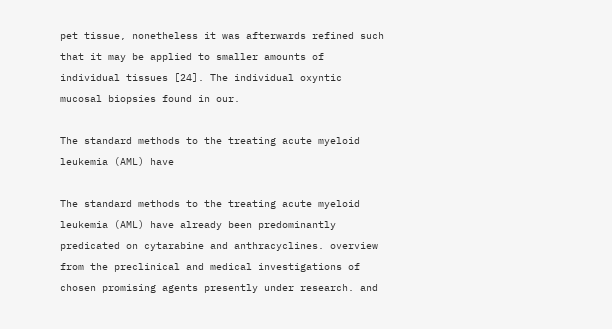pet tissue, nonetheless it was afterwards refined such that it may be applied to smaller amounts of individual tissues [24]. The individual oxyntic mucosal biopsies found in our.

The standard methods to the treating acute myeloid leukemia (AML) have

The standard methods to the treating acute myeloid leukemia (AML) have already been predominantly predicated on cytarabine and anthracyclines. overview from the preclinical and medical investigations of chosen promising agents presently under research. and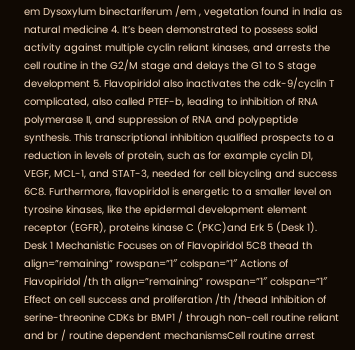em Dysoxylum binectariferum /em , vegetation found in India as natural medicine 4. It’s been demonstrated to possess solid activity against multiple cyclin reliant kinases, and arrests the cell routine in the G2/M stage and delays the G1 to S stage development 5. Flavopiridol also inactivates the cdk-9/cyclin T complicated, also called PTEF-b, leading to inhibition of RNA polymerase II, and suppression of RNA and polypeptide synthesis. This transcriptional inhibition qualified prospects to a reduction in levels of protein, such as for example cyclin D1, VEGF, MCL-1, and STAT-3, needed for cell bicycling and success 6C8. Furthermore, flavopiridol is energetic to a smaller level on tyrosine kinases, like the epidermal development element receptor (EGFR), proteins kinase C (PKC)and Erk 5 (Desk 1). Desk 1 Mechanistic Focuses on of Flavopiridol 5C8 thead th align=”remaining” rowspan=”1″ colspan=”1″ Actions of Flavopiridol /th th align=”remaining” rowspan=”1″ colspan=”1″ Effect on cell success and proliferation /th /thead Inhibition of serine-threonine CDKs br BMP1 / through non-cell routine reliant and br / routine dependent mechanismsCell routine arrest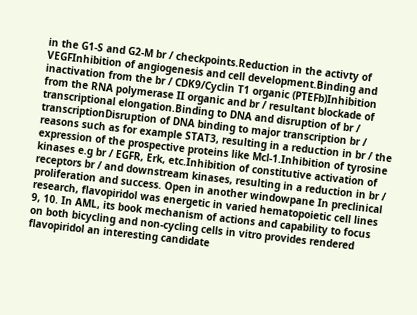in the G1-S and G2-M br / checkpoints.Reduction in the activty of VEGFInhibition of angiogenesis and cell development.Binding and inactivation from the br / CDK9/Cyclin T1 organic (PTEFb)Inhibition from the RNA polymerase II organic and br / resultant blockade of transcriptional elongation.Binding to DNA and disruption of br / transcriptionDisruption of DNA binding to major transcription br / reasons such as for example STAT3, resulting in a reduction in br / the expression of the prospective proteins like Mcl-1.Inhibition of tyrosine kinases e.g br / EGFR, Erk, etc.Inhibition of constitutive activation of receptors br / and downstream kinases, resulting in a reduction in br / proliferation and success. Open in another windowpane In preclinical research, flavopiridol was energetic in varied hematopoietic cell lines 9, 10. In AML, its book mechanism of actions and capability to focus on both bicycling and non-cycling cells in vitro provides rendered flavopiridol an interesting candidate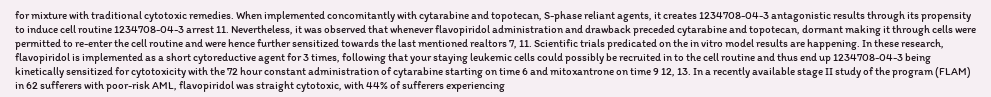for mixture with traditional cytotoxic remedies. When implemented concomitantly with cytarabine and topotecan, S-phase reliant agents, it creates 1234708-04-3 antagonistic results through its propensity to induce cell routine 1234708-04-3 arrest 11. Nevertheless, it was observed that whenever flavopiridol administration and drawback preceded cytarabine and topotecan, dormant making it through cells were permitted to re-enter the cell routine and were hence further sensitized towards the last mentioned realtors 7, 11. Scientific trials predicated on the in vitro model results are happening. In these research, flavopiridol is implemented as a short cytoreductive agent for 3 times, following that your staying leukemic cells could possibly be recruited in to the cell routine and thus end up 1234708-04-3 being kinetically sensitized for cytotoxicity with the 72 hour constant administration of cytarabine starting on time 6 and mitoxantrone on time 9 12, 13. In a recently available stage II study of the program (FLAM) in 62 sufferers with poor-risk AML, flavopiridol was straight cytotoxic, with 44% of sufferers experiencing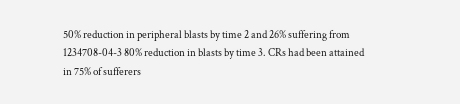50% reduction in peripheral blasts by time 2 and 26% suffering from 1234708-04-3 80% reduction in blasts by time 3. CRs had been attained in 75% of sufferers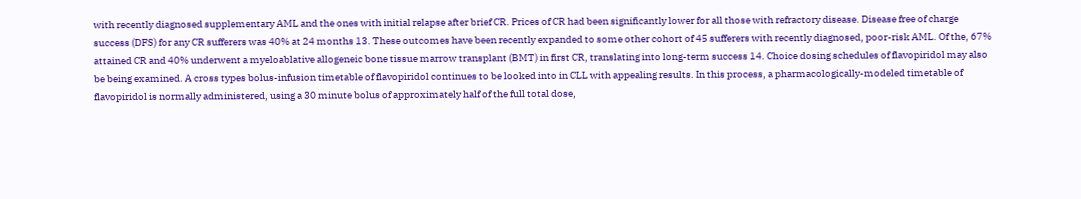with recently diagnosed supplementary AML and the ones with initial relapse after brief CR. Prices of CR had been significantly lower for all those with refractory disease. Disease free of charge success (DFS) for any CR sufferers was 40% at 24 months 13. These outcomes have been recently expanded to some other cohort of 45 sufferers with recently diagnosed, poor-risk AML. Of the, 67% attained CR and 40% underwent a myeloablative allogeneic bone tissue marrow transplant (BMT) in first CR, translating into long-term success 14. Choice dosing schedules of flavopiridol may also be being examined. A cross types bolus-infusion timetable of flavopiridol continues to be looked into in CLL with appealing results. In this process, a pharmacologically-modeled timetable of flavopiridol is normally administered, using a 30 minute bolus of approximately half of the full total dose,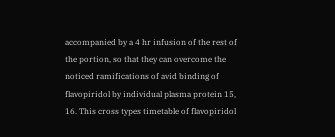accompanied by a 4 hr infusion of the rest of the portion, so that they can overcome the noticed ramifications of avid binding of flavopiridol by individual plasma protein 15, 16. This cross types timetable of flavopiridol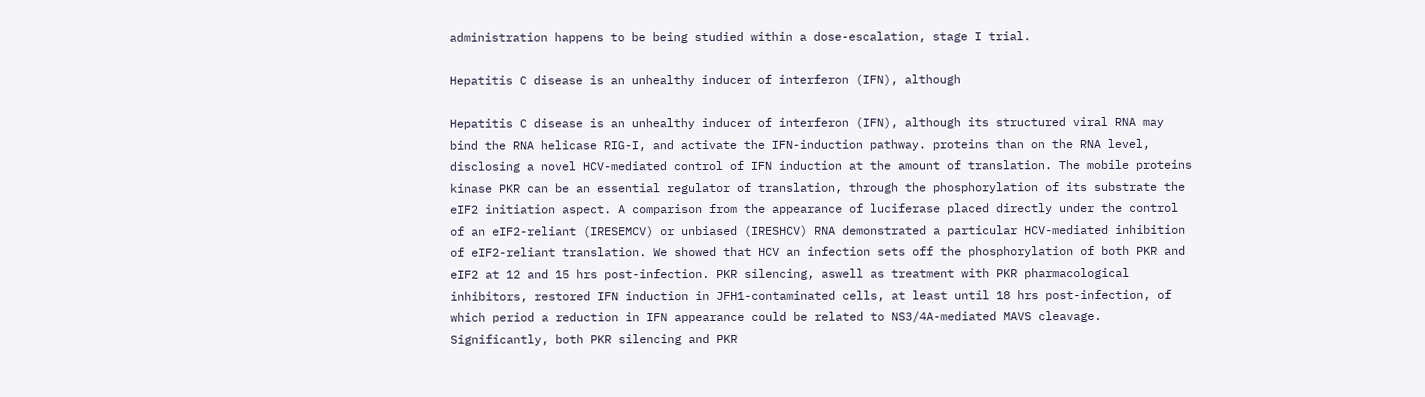administration happens to be being studied within a dose-escalation, stage I trial.

Hepatitis C disease is an unhealthy inducer of interferon (IFN), although

Hepatitis C disease is an unhealthy inducer of interferon (IFN), although its structured viral RNA may bind the RNA helicase RIG-I, and activate the IFN-induction pathway. proteins than on the RNA level, disclosing a novel HCV-mediated control of IFN induction at the amount of translation. The mobile proteins kinase PKR can be an essential regulator of translation, through the phosphorylation of its substrate the eIF2 initiation aspect. A comparison from the appearance of luciferase placed directly under the control of an eIF2-reliant (IRESEMCV) or unbiased (IRESHCV) RNA demonstrated a particular HCV-mediated inhibition of eIF2-reliant translation. We showed that HCV an infection sets off the phosphorylation of both PKR and eIF2 at 12 and 15 hrs post-infection. PKR silencing, aswell as treatment with PKR pharmacological inhibitors, restored IFN induction in JFH1-contaminated cells, at least until 18 hrs post-infection, of which period a reduction in IFN appearance could be related to NS3/4A-mediated MAVS cleavage. Significantly, both PKR silencing and PKR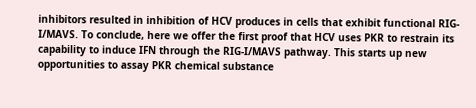inhibitors resulted in inhibition of HCV produces in cells that exhibit functional RIG-I/MAVS. To conclude, here we offer the first proof that HCV uses PKR to restrain its capability to induce IFN through the RIG-I/MAVS pathway. This starts up new opportunities to assay PKR chemical substance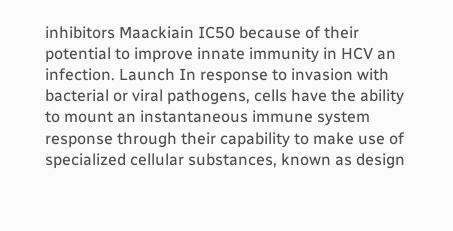inhibitors Maackiain IC50 because of their potential to improve innate immunity in HCV an infection. Launch In response to invasion with bacterial or viral pathogens, cells have the ability to mount an instantaneous immune system response through their capability to make use of specialized cellular substances, known as design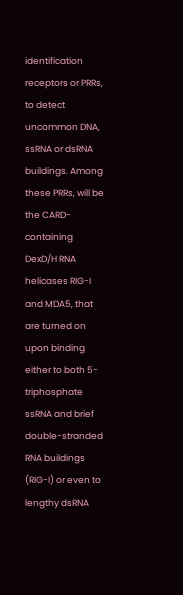identification receptors or PRRs, to detect uncommon DNA, ssRNA or dsRNA buildings. Among these PRRs, will be the CARD-containing DexD/H RNA helicases RIG-I and MDA5, that are turned on upon binding either to both 5-triphosphate ssRNA and brief double-stranded RNA buildings (RIG-I) or even to lengthy dsRNA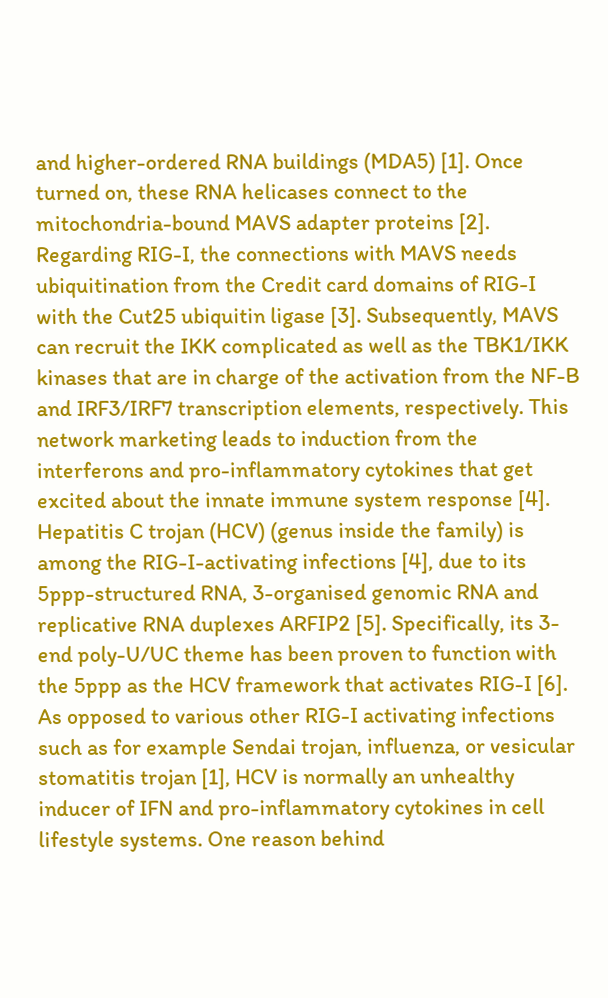and higher-ordered RNA buildings (MDA5) [1]. Once turned on, these RNA helicases connect to the mitochondria-bound MAVS adapter proteins [2]. Regarding RIG-I, the connections with MAVS needs ubiquitination from the Credit card domains of RIG-I with the Cut25 ubiquitin ligase [3]. Subsequently, MAVS can recruit the IKK complicated as well as the TBK1/IKK kinases that are in charge of the activation from the NF-B and IRF3/IRF7 transcription elements, respectively. This network marketing leads to induction from the interferons and pro-inflammatory cytokines that get excited about the innate immune system response [4]. Hepatitis C trojan (HCV) (genus inside the family) is among the RIG-I-activating infections [4], due to its 5ppp-structured RNA, 3-organised genomic RNA and replicative RNA duplexes ARFIP2 [5]. Specifically, its 3-end poly-U/UC theme has been proven to function with the 5ppp as the HCV framework that activates RIG-I [6]. As opposed to various other RIG-I activating infections such as for example Sendai trojan, influenza, or vesicular stomatitis trojan [1], HCV is normally an unhealthy inducer of IFN and pro-inflammatory cytokines in cell lifestyle systems. One reason behind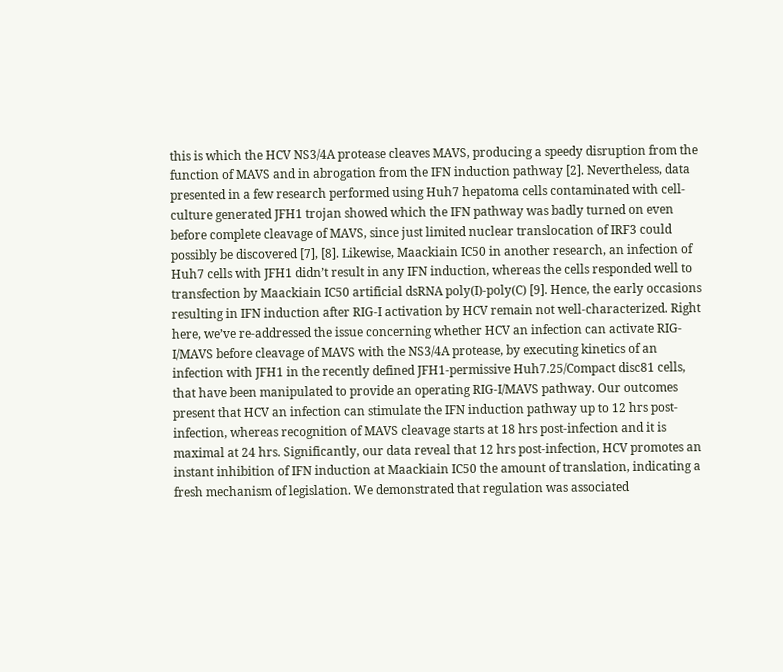this is which the HCV NS3/4A protease cleaves MAVS, producing a speedy disruption from the function of MAVS and in abrogation from the IFN induction pathway [2]. Nevertheless, data presented in a few research performed using Huh7 hepatoma cells contaminated with cell-culture generated JFH1 trojan showed which the IFN pathway was badly turned on even before complete cleavage of MAVS, since just limited nuclear translocation of IRF3 could possibly be discovered [7], [8]. Likewise, Maackiain IC50 in another research, an infection of Huh7 cells with JFH1 didn’t result in any IFN induction, whereas the cells responded well to transfection by Maackiain IC50 artificial dsRNA poly(I)-poly(C) [9]. Hence, the early occasions resulting in IFN induction after RIG-I activation by HCV remain not well-characterized. Right here, we’ve re-addressed the issue concerning whether HCV an infection can activate RIG-I/MAVS before cleavage of MAVS with the NS3/4A protease, by executing kinetics of an infection with JFH1 in the recently defined JFH1-permissive Huh7.25/Compact disc81 cells, that have been manipulated to provide an operating RIG-I/MAVS pathway. Our outcomes present that HCV an infection can stimulate the IFN induction pathway up to 12 hrs post-infection, whereas recognition of MAVS cleavage starts at 18 hrs post-infection and it is maximal at 24 hrs. Significantly, our data reveal that 12 hrs post-infection, HCV promotes an instant inhibition of IFN induction at Maackiain IC50 the amount of translation, indicating a fresh mechanism of legislation. We demonstrated that regulation was associated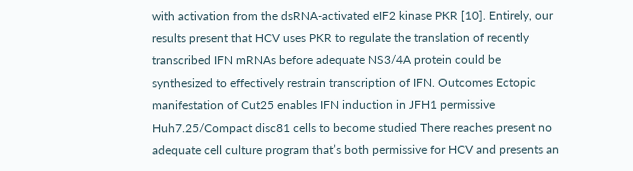with activation from the dsRNA-activated eIF2 kinase PKR [10]. Entirely, our results present that HCV uses PKR to regulate the translation of recently transcribed IFN mRNAs before adequate NS3/4A protein could be synthesized to effectively restrain transcription of IFN. Outcomes Ectopic manifestation of Cut25 enables IFN induction in JFH1 permissive Huh7.25/Compact disc81 cells to become studied There reaches present no adequate cell culture program that’s both permissive for HCV and presents an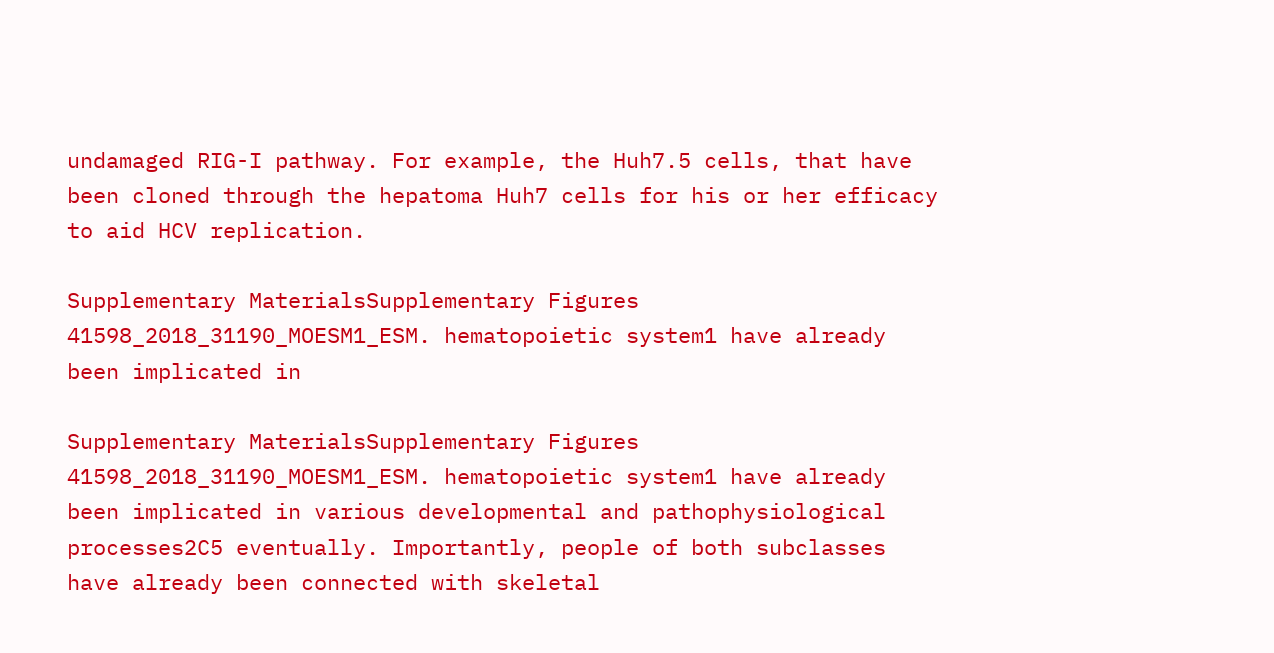undamaged RIG-I pathway. For example, the Huh7.5 cells, that have been cloned through the hepatoma Huh7 cells for his or her efficacy to aid HCV replication.

Supplementary MaterialsSupplementary Figures 41598_2018_31190_MOESM1_ESM. hematopoietic system1 have already been implicated in

Supplementary MaterialsSupplementary Figures 41598_2018_31190_MOESM1_ESM. hematopoietic system1 have already been implicated in various developmental and pathophysiological processes2C5 eventually. Importantly, people of both subclasses have already been connected with skeletal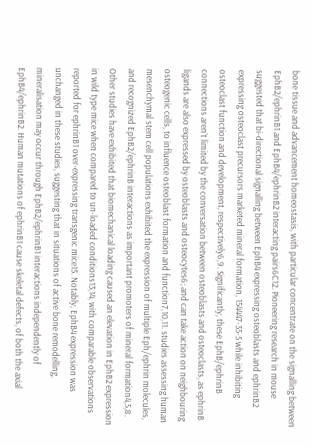bone tissue and advancement homeostasis, with particular concentrate on the signalling between EphB2/ephrinB1 and EphB4/ephrinB2 interacting pairs6C12. Pioneering research in mouse suggested that bi-directional signalling between EphB4 expressing osteoblasts and ephrinB2 expressing osteoclast precursors marketed mineral formation, 154447-35-5 while inhibiting osteoclast function and development, respectively6,9. Significantly, these EphB/ephrinB connections aren’t limited by the conversation between osteoblasts and osteoclasts, as ephrinB ligands are also expressed by osteoblasts and osteocytes6; and can take action on neighbouring osteogenic cells, to influence osteoblast formation and function7,10,11. studies assessing human mesenchymal stem cell populations exhibited the expression of multiple Eph/ephrin molecules, and recognized EphB2/ephrinB interactions as important promoters of mineral formation4,5,8. Other studies have exhibited that biomechanical loading caused an elevation in EphB2 expression in wild type mice when compared to un-loaded conditions13,14, with comparable observations reported for ephrinB1 over-expressing transgenic mice15. Notably, EphB4 expression was unchanged in these studies, suggesting that in situations of active bone remodelling, mineralisation may occur through EphB2/ephrinB1 interactions independently of EphB4/ephrinB2. Human mutations of ephrinB1 cause skeletal defects, of both the axial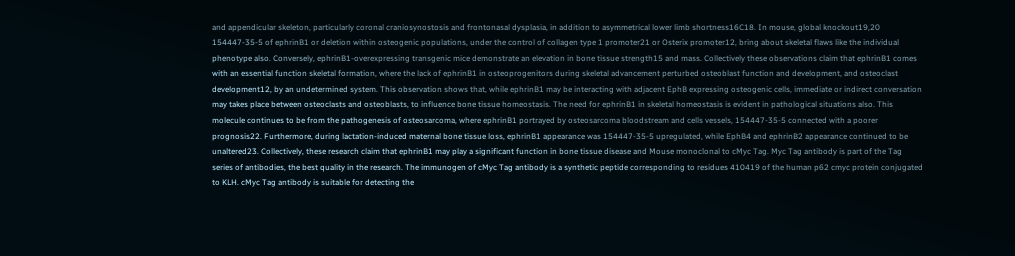and appendicular skeleton, particularly coronal craniosynostosis and frontonasal dysplasia, in addition to asymmetrical lower limb shortness16C18. In mouse, global knockout19,20 154447-35-5 of ephrinB1 or deletion within osteogenic populations, under the control of collagen type 1 promoter21 or Osterix promoter12, bring about skeletal flaws like the individual phenotype also. Conversely, ephrinB1-overexpressing transgenic mice demonstrate an elevation in bone tissue strength15 and mass. Collectively these observations claim that ephrinB1 comes with an essential function skeletal formation, where the lack of ephrinB1 in osteoprogenitors during skeletal advancement perturbed osteoblast function and development, and osteoclast development12, by an undetermined system. This observation shows that, while ephrinB1 may be interacting with adjacent EphB expressing osteogenic cells, immediate or indirect conversation may takes place between osteoclasts and osteoblasts, to influence bone tissue homeostasis. The need for ephrinB1 in skeletal homeostasis is evident in pathological situations also. This molecule continues to be from the pathogenesis of osteosarcoma, where ephrinB1 portrayed by osteosarcoma bloodstream and cells vessels, 154447-35-5 connected with a poorer prognosis22. Furthermore, during lactation-induced maternal bone tissue loss, ephrinB1 appearance was 154447-35-5 upregulated, while EphB4 and ephrinB2 appearance continued to be unaltered23. Collectively, these research claim that ephrinB1 may play a significant function in bone tissue disease and Mouse monoclonal to cMyc Tag. Myc Tag antibody is part of the Tag series of antibodies, the best quality in the research. The immunogen of cMyc Tag antibody is a synthetic peptide corresponding to residues 410419 of the human p62 cmyc protein conjugated to KLH. cMyc Tag antibody is suitable for detecting the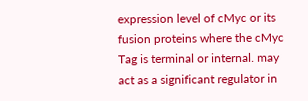expression level of cMyc or its fusion proteins where the cMyc Tag is terminal or internal. may act as a significant regulator in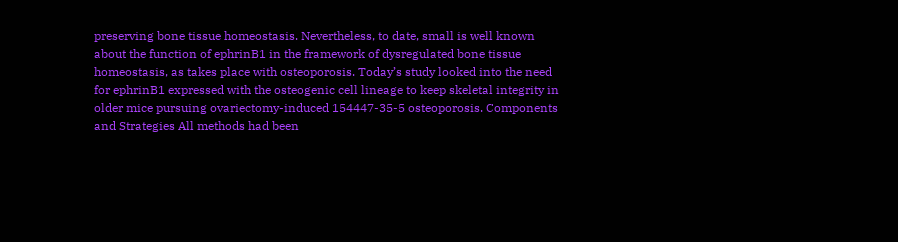preserving bone tissue homeostasis. Nevertheless, to date, small is well known about the function of ephrinB1 in the framework of dysregulated bone tissue homeostasis, as takes place with osteoporosis. Today’s study looked into the need for ephrinB1 expressed with the osteogenic cell lineage to keep skeletal integrity in older mice pursuing ovariectomy-induced 154447-35-5 osteoporosis. Components and Strategies All methods had been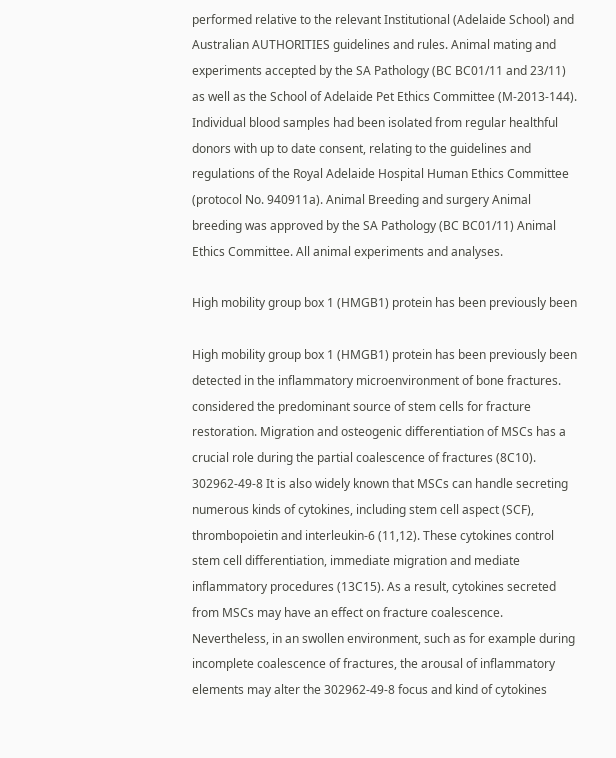performed relative to the relevant Institutional (Adelaide School) and Australian AUTHORITIES guidelines and rules. Animal mating and experiments accepted by the SA Pathology (BC BC01/11 and 23/11) as well as the School of Adelaide Pet Ethics Committee (M-2013-144). Individual blood samples had been isolated from regular healthful donors with up to date consent, relating to the guidelines and regulations of the Royal Adelaide Hospital Human Ethics Committee (protocol No. 940911a). Animal Breeding and surgery Animal breeding was approved by the SA Pathology (BC BC01/11) Animal Ethics Committee. All animal experiments and analyses.

High mobility group box 1 (HMGB1) protein has been previously been

High mobility group box 1 (HMGB1) protein has been previously been detected in the inflammatory microenvironment of bone fractures. considered the predominant source of stem cells for fracture restoration. Migration and osteogenic differentiation of MSCs has a crucial role during the partial coalescence of fractures (8C10). 302962-49-8 It is also widely known that MSCs can handle secreting numerous kinds of cytokines, including stem cell aspect (SCF), thrombopoietin and interleukin-6 (11,12). These cytokines control stem cell differentiation, immediate migration and mediate inflammatory procedures (13C15). As a result, cytokines secreted from MSCs may have an effect on fracture coalescence. Nevertheless, in an swollen environment, such as for example during incomplete coalescence of fractures, the arousal of inflammatory elements may alter the 302962-49-8 focus and kind of cytokines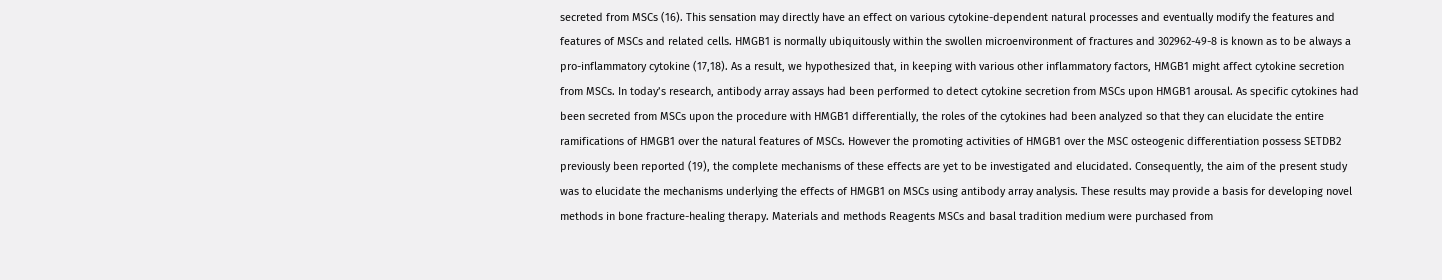secreted from MSCs (16). This sensation may directly have an effect on various cytokine-dependent natural processes and eventually modify the features and features of MSCs and related cells. HMGB1 is normally ubiquitously within the swollen microenvironment of fractures and 302962-49-8 is known as to be always a pro-inflammatory cytokine (17,18). As a result, we hypothesized that, in keeping with various other inflammatory factors, HMGB1 might affect cytokine secretion from MSCs. In today’s research, antibody array assays had been performed to detect cytokine secretion from MSCs upon HMGB1 arousal. As specific cytokines had been secreted from MSCs upon the procedure with HMGB1 differentially, the roles of the cytokines had been analyzed so that they can elucidate the entire ramifications of HMGB1 over the natural features of MSCs. However the promoting activities of HMGB1 over the MSC osteogenic differentiation possess SETDB2 previously been reported (19), the complete mechanisms of these effects are yet to be investigated and elucidated. Consequently, the aim of the present study was to elucidate the mechanisms underlying the effects of HMGB1 on MSCs using antibody array analysis. These results may provide a basis for developing novel methods in bone fracture-healing therapy. Materials and methods Reagents MSCs and basal tradition medium were purchased from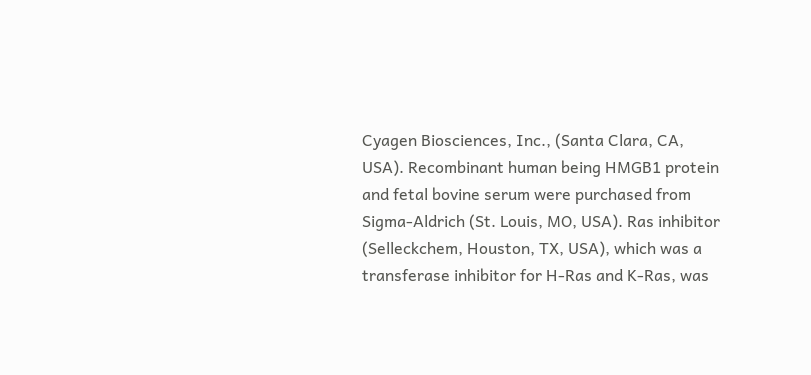Cyagen Biosciences, Inc., (Santa Clara, CA, USA). Recombinant human being HMGB1 protein and fetal bovine serum were purchased from Sigma-Aldrich (St. Louis, MO, USA). Ras inhibitor (Selleckchem, Houston, TX, USA), which was a transferase inhibitor for H-Ras and K-Ras, was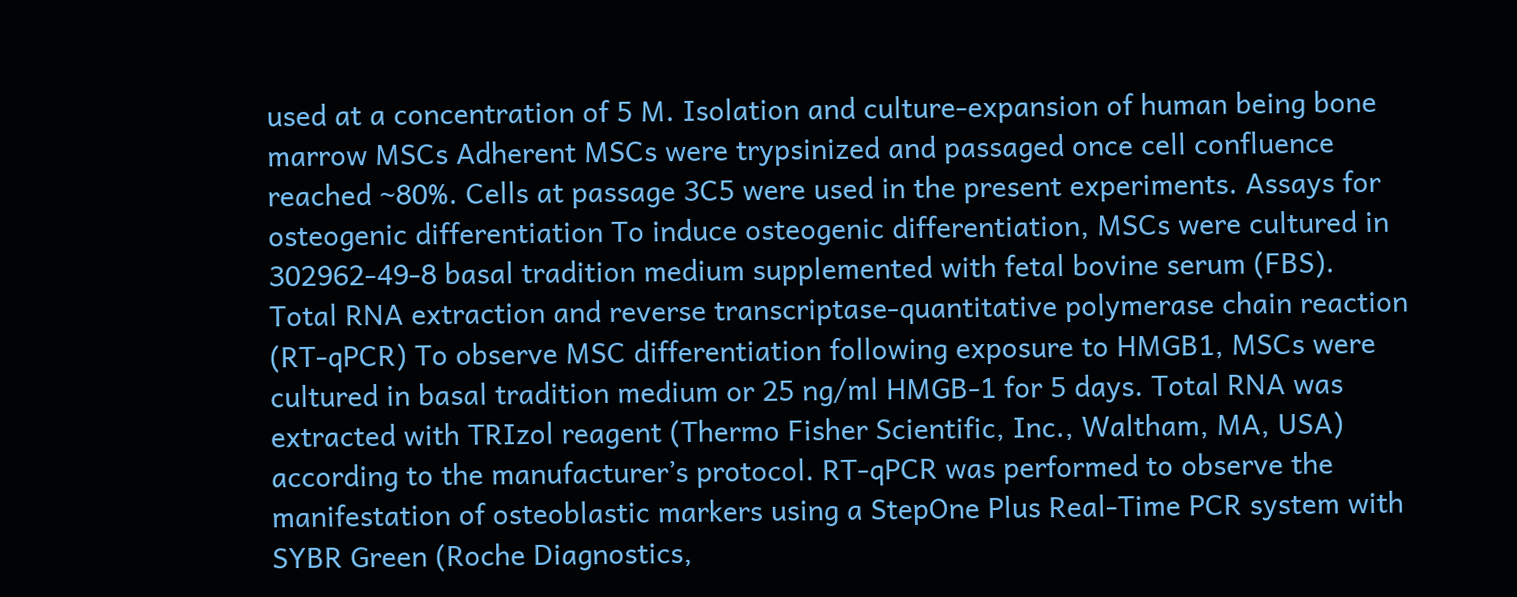used at a concentration of 5 M. Isolation and culture-expansion of human being bone marrow MSCs Adherent MSCs were trypsinized and passaged once cell confluence reached ~80%. Cells at passage 3C5 were used in the present experiments. Assays for osteogenic differentiation To induce osteogenic differentiation, MSCs were cultured in 302962-49-8 basal tradition medium supplemented with fetal bovine serum (FBS). Total RNA extraction and reverse transcriptase-quantitative polymerase chain reaction (RT-qPCR) To observe MSC differentiation following exposure to HMGB1, MSCs were cultured in basal tradition medium or 25 ng/ml HMGB-1 for 5 days. Total RNA was extracted with TRIzol reagent (Thermo Fisher Scientific, Inc., Waltham, MA, USA) according to the manufacturer’s protocol. RT-qPCR was performed to observe the manifestation of osteoblastic markers using a StepOne Plus Real-Time PCR system with SYBR Green (Roche Diagnostics,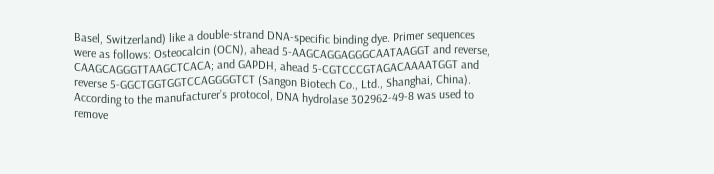Basel, Switzerland) like a double-strand DNA-specific binding dye. Primer sequences were as follows: Osteocalcin (OCN), ahead 5-AAGCAGGAGGGCAATAAGGT and reverse, CAAGCAGGGTTAAGCTCACA; and GAPDH, ahead 5-CGTCCCGTAGACAAAATGGT and reverse 5-GGCTGGTGGTCCAGGGGTCT (Sangon Biotech Co., Ltd., Shanghai, China). According to the manufacturer’s protocol, DNA hydrolase 302962-49-8 was used to remove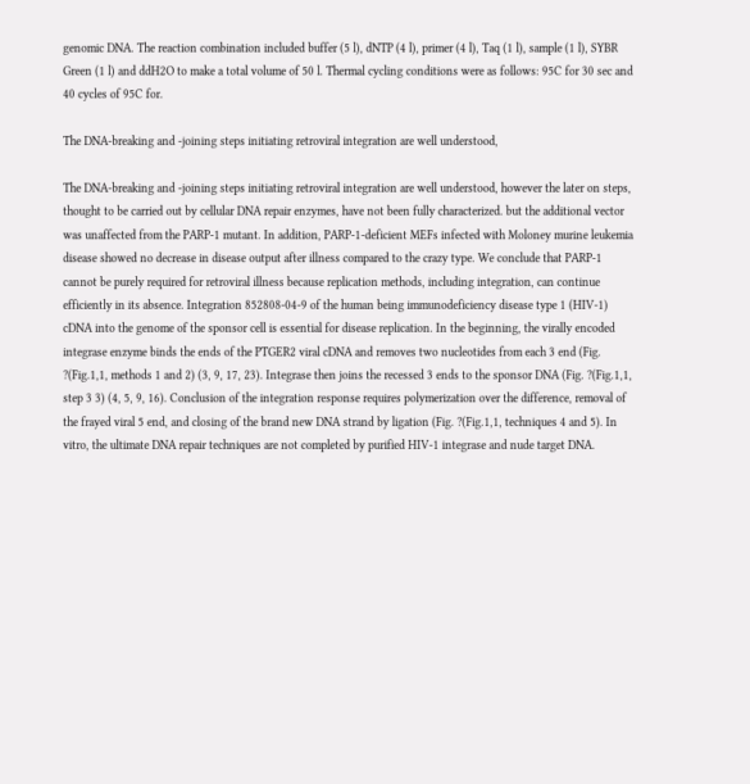genomic DNA. The reaction combination included buffer (5 l), dNTP (4 l), primer (4 l), Taq (1 l), sample (1 l), SYBR Green (1 l) and ddH2O to make a total volume of 50 l. Thermal cycling conditions were as follows: 95C for 30 sec and 40 cycles of 95C for.

The DNA-breaking and -joining steps initiating retroviral integration are well understood,

The DNA-breaking and -joining steps initiating retroviral integration are well understood, however the later on steps, thought to be carried out by cellular DNA repair enzymes, have not been fully characterized. but the additional vector was unaffected from the PARP-1 mutant. In addition, PARP-1-deficient MEFs infected with Moloney murine leukemia disease showed no decrease in disease output after illness compared to the crazy type. We conclude that PARP-1 cannot be purely required for retroviral illness because replication methods, including integration, can continue efficiently in its absence. Integration 852808-04-9 of the human being immunodeficiency disease type 1 (HIV-1) cDNA into the genome of the sponsor cell is essential for disease replication. In the beginning, the virally encoded integrase enzyme binds the ends of the PTGER2 viral cDNA and removes two nucleotides from each 3 end (Fig. ?(Fig.1,1, methods 1 and 2) (3, 9, 17, 23). Integrase then joins the recessed 3 ends to the sponsor DNA (Fig. ?(Fig.1,1, step 3 3) (4, 5, 9, 16). Conclusion of the integration response requires polymerization over the difference, removal of the frayed viral 5 end, and closing of the brand new DNA strand by ligation (Fig. ?(Fig.1,1, techniques 4 and 5). In vitro, the ultimate DNA repair techniques are not completed by purified HIV-1 integrase and nude target DNA.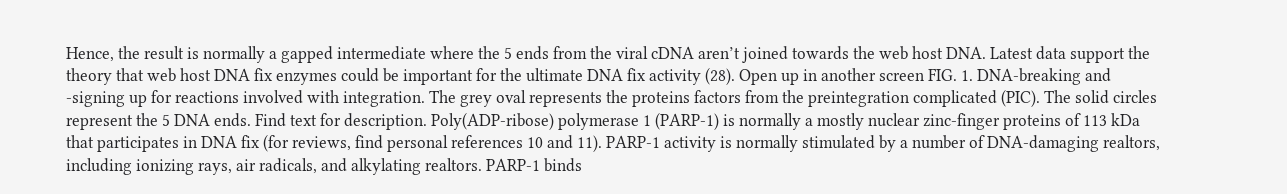Hence, the result is normally a gapped intermediate where the 5 ends from the viral cDNA aren’t joined towards the web host DNA. Latest data support the theory that web host DNA fix enzymes could be important for the ultimate DNA fix activity (28). Open up in another screen FIG. 1. DNA-breaking and -signing up for reactions involved with integration. The grey oval represents the proteins factors from the preintegration complicated (PIC). The solid circles represent the 5 DNA ends. Find text for description. Poly(ADP-ribose) polymerase 1 (PARP-1) is normally a mostly nuclear zinc-finger proteins of 113 kDa that participates in DNA fix (for reviews, find personal references 10 and 11). PARP-1 activity is normally stimulated by a number of DNA-damaging realtors, including ionizing rays, air radicals, and alkylating realtors. PARP-1 binds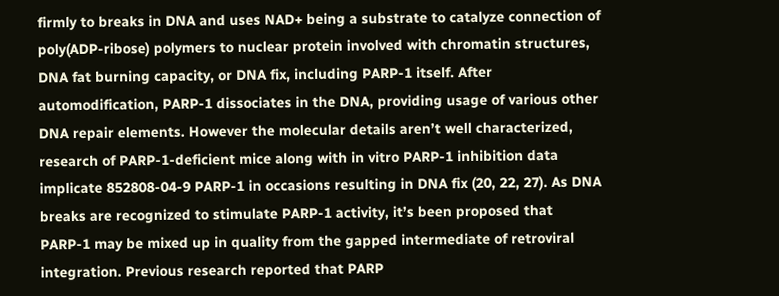firmly to breaks in DNA and uses NAD+ being a substrate to catalyze connection of poly(ADP-ribose) polymers to nuclear protein involved with chromatin structures, DNA fat burning capacity, or DNA fix, including PARP-1 itself. After automodification, PARP-1 dissociates in the DNA, providing usage of various other DNA repair elements. However the molecular details aren’t well characterized, research of PARP-1-deficient mice along with in vitro PARP-1 inhibition data implicate 852808-04-9 PARP-1 in occasions resulting in DNA fix (20, 22, 27). As DNA breaks are recognized to stimulate PARP-1 activity, it’s been proposed that PARP-1 may be mixed up in quality from the gapped intermediate of retroviral integration. Previous research reported that PARP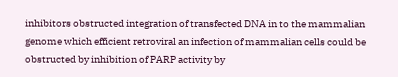inhibitors obstructed integration of transfected DNA in to the mammalian genome which efficient retroviral an infection of mammalian cells could be obstructed by inhibition of PARP activity by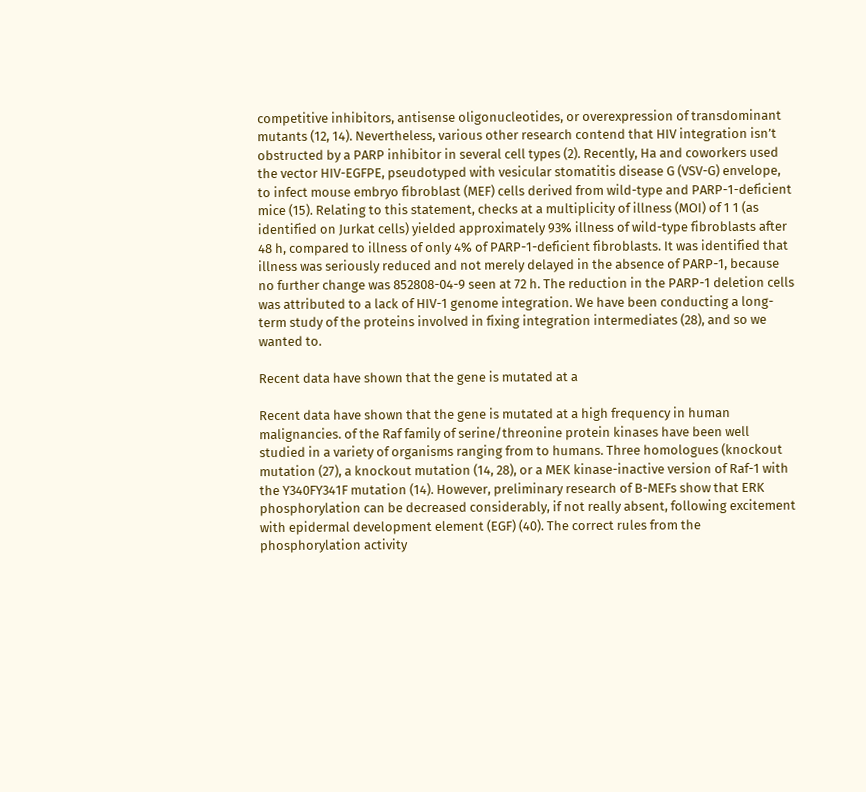competitive inhibitors, antisense oligonucleotides, or overexpression of transdominant mutants (12, 14). Nevertheless, various other research contend that HIV integration isn’t obstructed by a PARP inhibitor in several cell types (2). Recently, Ha and coworkers used the vector HIV-EGFPE, pseudotyped with vesicular stomatitis disease G (VSV-G) envelope, to infect mouse embryo fibroblast (MEF) cells derived from wild-type and PARP-1-deficient mice (15). Relating to this statement, checks at a multiplicity of illness (MOI) of 1 1 (as identified on Jurkat cells) yielded approximately 93% illness of wild-type fibroblasts after 48 h, compared to illness of only 4% of PARP-1-deficient fibroblasts. It was identified that illness was seriously reduced and not merely delayed in the absence of PARP-1, because no further change was 852808-04-9 seen at 72 h. The reduction in the PARP-1 deletion cells was attributed to a lack of HIV-1 genome integration. We have been conducting a long-term study of the proteins involved in fixing integration intermediates (28), and so we wanted to.

Recent data have shown that the gene is mutated at a

Recent data have shown that the gene is mutated at a high frequency in human malignancies. of the Raf family of serine/threonine protein kinases have been well studied in a variety of organisms ranging from to humans. Three homologues (knockout mutation (27), a knockout mutation (14, 28), or a MEK kinase-inactive version of Raf-1 with the Y340FY341F mutation (14). However, preliminary research of B-MEFs show that ERK phosphorylation can be decreased considerably, if not really absent, following excitement with epidermal development element (EGF) (40). The correct rules from the phosphorylation activity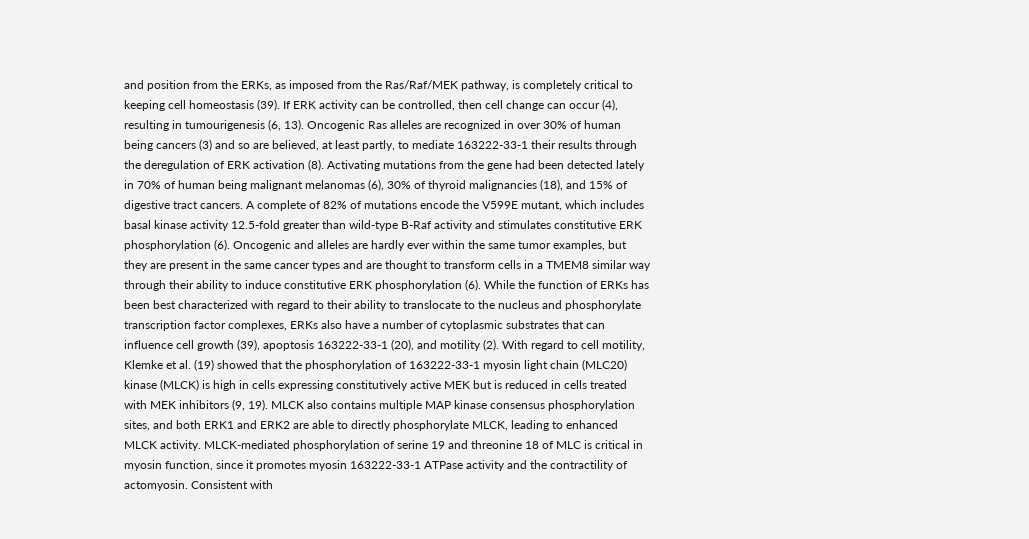and position from the ERKs, as imposed from the Ras/Raf/MEK pathway, is completely critical to keeping cell homeostasis (39). If ERK activity can be controlled, then cell change can occur (4), resulting in tumourigenesis (6, 13). Oncogenic Ras alleles are recognized in over 30% of human being cancers (3) and so are believed, at least partly, to mediate 163222-33-1 their results through the deregulation of ERK activation (8). Activating mutations from the gene had been detected lately in 70% of human being malignant melanomas (6), 30% of thyroid malignancies (18), and 15% of digestive tract cancers. A complete of 82% of mutations encode the V599E mutant, which includes basal kinase activity 12.5-fold greater than wild-type B-Raf activity and stimulates constitutive ERK phosphorylation (6). Oncogenic and alleles are hardly ever within the same tumor examples, but they are present in the same cancer types and are thought to transform cells in a TMEM8 similar way through their ability to induce constitutive ERK phosphorylation (6). While the function of ERKs has been best characterized with regard to their ability to translocate to the nucleus and phosphorylate transcription factor complexes, ERKs also have a number of cytoplasmic substrates that can influence cell growth (39), apoptosis 163222-33-1 (20), and motility (2). With regard to cell motility, Klemke et al. (19) showed that the phosphorylation of 163222-33-1 myosin light chain (MLC20) kinase (MLCK) is high in cells expressing constitutively active MEK but is reduced in cells treated with MEK inhibitors (9, 19). MLCK also contains multiple MAP kinase consensus phosphorylation sites, and both ERK1 and ERK2 are able to directly phosphorylate MLCK, leading to enhanced MLCK activity. MLCK-mediated phosphorylation of serine 19 and threonine 18 of MLC is critical in myosin function, since it promotes myosin 163222-33-1 ATPase activity and the contractility of actomyosin. Consistent with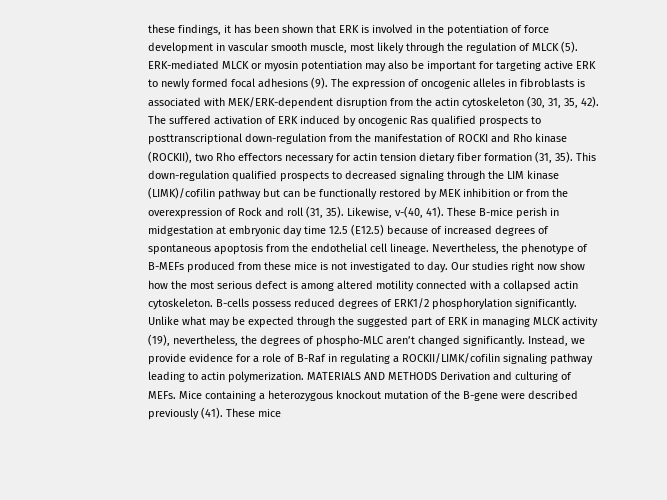these findings, it has been shown that ERK is involved in the potentiation of force development in vascular smooth muscle, most likely through the regulation of MLCK (5). ERK-mediated MLCK or myosin potentiation may also be important for targeting active ERK to newly formed focal adhesions (9). The expression of oncogenic alleles in fibroblasts is associated with MEK/ERK-dependent disruption from the actin cytoskeleton (30, 31, 35, 42). The suffered activation of ERK induced by oncogenic Ras qualified prospects to posttranscriptional down-regulation from the manifestation of ROCKI and Rho kinase (ROCKII), two Rho effectors necessary for actin tension dietary fiber formation (31, 35). This down-regulation qualified prospects to decreased signaling through the LIM kinase (LIMK)/cofilin pathway but can be functionally restored by MEK inhibition or from the overexpression of Rock and roll (31, 35). Likewise, v-(40, 41). These B-mice perish in midgestation at embryonic day time 12.5 (E12.5) because of increased degrees of spontaneous apoptosis from the endothelial cell lineage. Nevertheless, the phenotype of B-MEFs produced from these mice is not investigated to day. Our studies right now show how the most serious defect is among altered motility connected with a collapsed actin cytoskeleton. B-cells possess reduced degrees of ERK1/2 phosphorylation significantly. Unlike what may be expected through the suggested part of ERK in managing MLCK activity (19), nevertheless, the degrees of phospho-MLC aren’t changed significantly. Instead, we provide evidence for a role of B-Raf in regulating a ROCKII/LIMK/cofilin signaling pathway leading to actin polymerization. MATERIALS AND METHODS Derivation and culturing of MEFs. Mice containing a heterozygous knockout mutation of the B-gene were described previously (41). These mice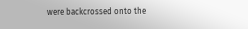were backcrossed onto the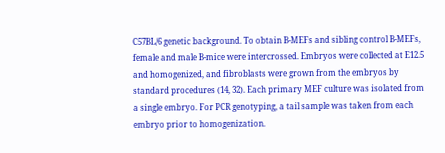C57BL/6 genetic background. To obtain B-MEFs and sibling control B-MEFs, female and male B-mice were intercrossed. Embryos were collected at E12.5 and homogenized, and fibroblasts were grown from the embryos by standard procedures (14, 32). Each primary MEF culture was isolated from a single embryo. For PCR genotyping, a tail sample was taken from each embryo prior to homogenization.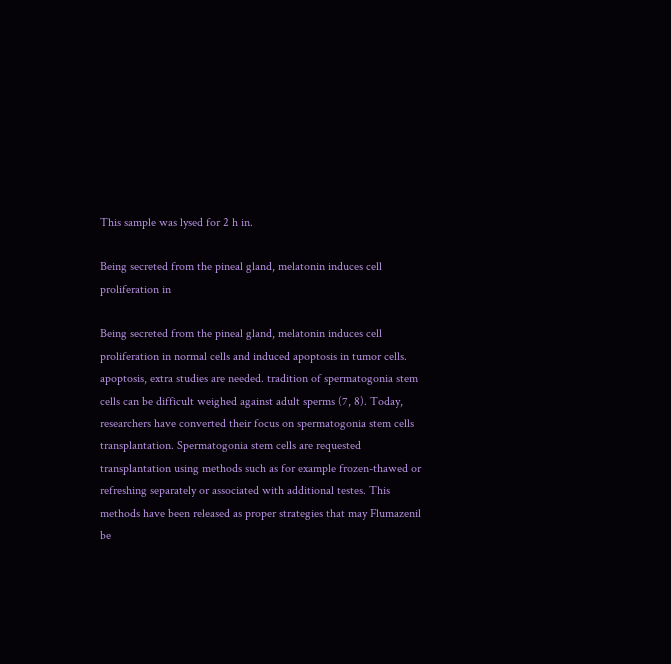This sample was lysed for 2 h in.

Being secreted from the pineal gland, melatonin induces cell proliferation in

Being secreted from the pineal gland, melatonin induces cell proliferation in normal cells and induced apoptosis in tumor cells. apoptosis, extra studies are needed. tradition of spermatogonia stem cells can be difficult weighed against adult sperms (7, 8). Today, researchers have converted their focus on spermatogonia stem cells transplantation. Spermatogonia stem cells are requested transplantation using methods such as for example frozen-thawed or refreshing separately or associated with additional testes. This methods have been released as proper strategies that may Flumazenil be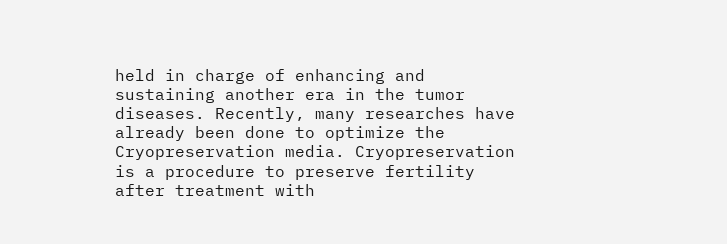held in charge of enhancing and sustaining another era in the tumor diseases. Recently, many researches have already been done to optimize the Cryopreservation media. Cryopreservation is a procedure to preserve fertility after treatment with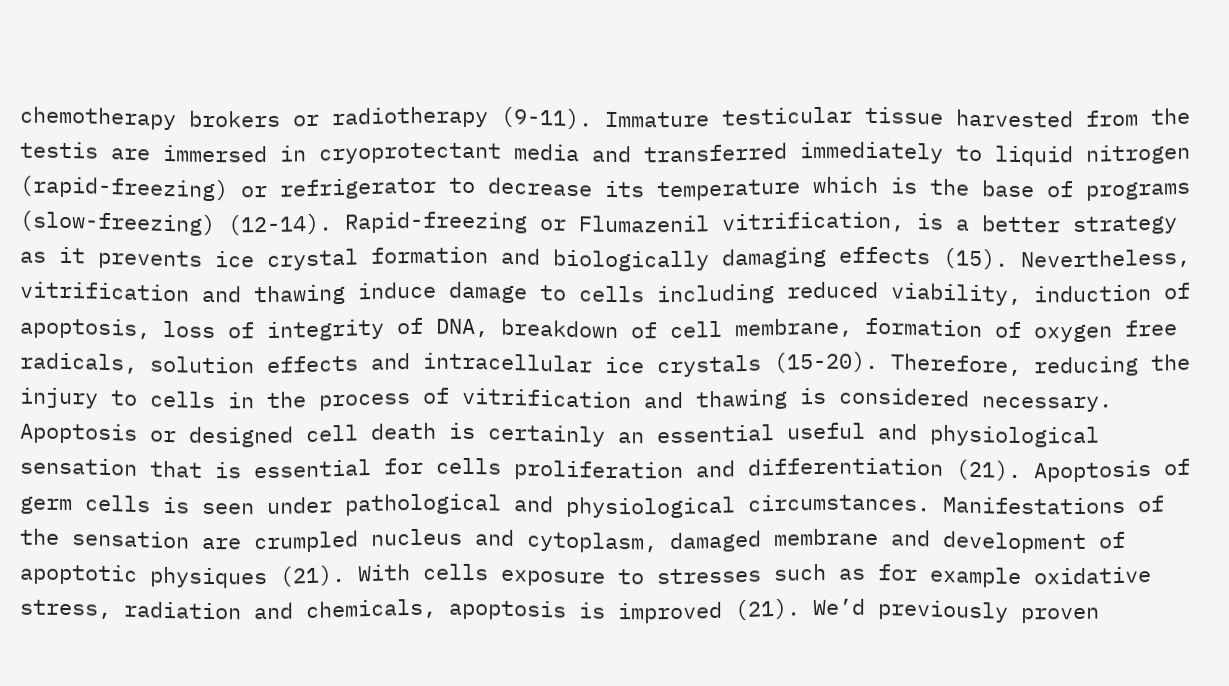chemotherapy brokers or radiotherapy (9-11). Immature testicular tissue harvested from the testis are immersed in cryoprotectant media and transferred immediately to liquid nitrogen (rapid-freezing) or refrigerator to decrease its temperature which is the base of programs (slow-freezing) (12-14). Rapid-freezing or Flumazenil vitrification, is a better strategy as it prevents ice crystal formation and biologically damaging effects (15). Nevertheless, vitrification and thawing induce damage to cells including reduced viability, induction of apoptosis, loss of integrity of DNA, breakdown of cell membrane, formation of oxygen free radicals, solution effects and intracellular ice crystals (15-20). Therefore, reducing the injury to cells in the process of vitrification and thawing is considered necessary. Apoptosis or designed cell death is certainly an essential useful and physiological sensation that is essential for cells proliferation and differentiation (21). Apoptosis of germ cells is seen under pathological and physiological circumstances. Manifestations of the sensation are crumpled nucleus and cytoplasm, damaged membrane and development of apoptotic physiques (21). With cells exposure to stresses such as for example oxidative stress, radiation and chemicals, apoptosis is improved (21). We’d previously proven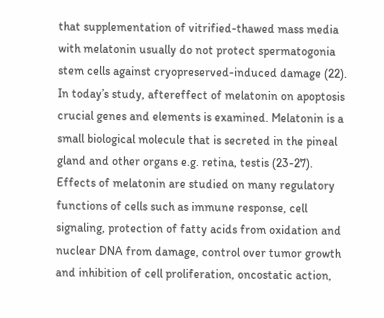that supplementation of vitrified-thawed mass media with melatonin usually do not protect spermatogonia stem cells against cryopreserved-induced damage (22). In today’s study, aftereffect of melatonin on apoptosis crucial genes and elements is examined. Melatonin is a small biological molecule that is secreted in the pineal gland and other organs e.g. retina, testis (23-27). Effects of melatonin are studied on many regulatory functions of cells such as immune response, cell signaling, protection of fatty acids from oxidation and nuclear DNA from damage, control over tumor growth and inhibition of cell proliferation, oncostatic action,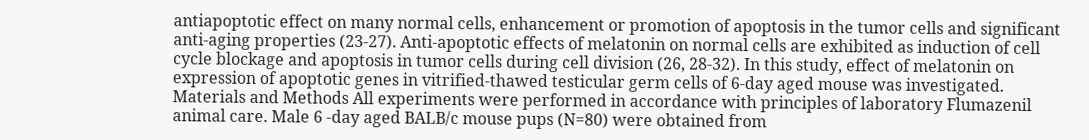antiapoptotic effect on many normal cells, enhancement or promotion of apoptosis in the tumor cells and significant anti-aging properties (23-27). Anti-apoptotic effects of melatonin on normal cells are exhibited as induction of cell cycle blockage and apoptosis in tumor cells during cell division (26, 28-32). In this study, effect of melatonin on expression of apoptotic genes in vitrified-thawed testicular germ cells of 6-day aged mouse was investigated. Materials and Methods All experiments were performed in accordance with principles of laboratory Flumazenil animal care. Male 6 -day aged BALB/c mouse pups (N=80) were obtained from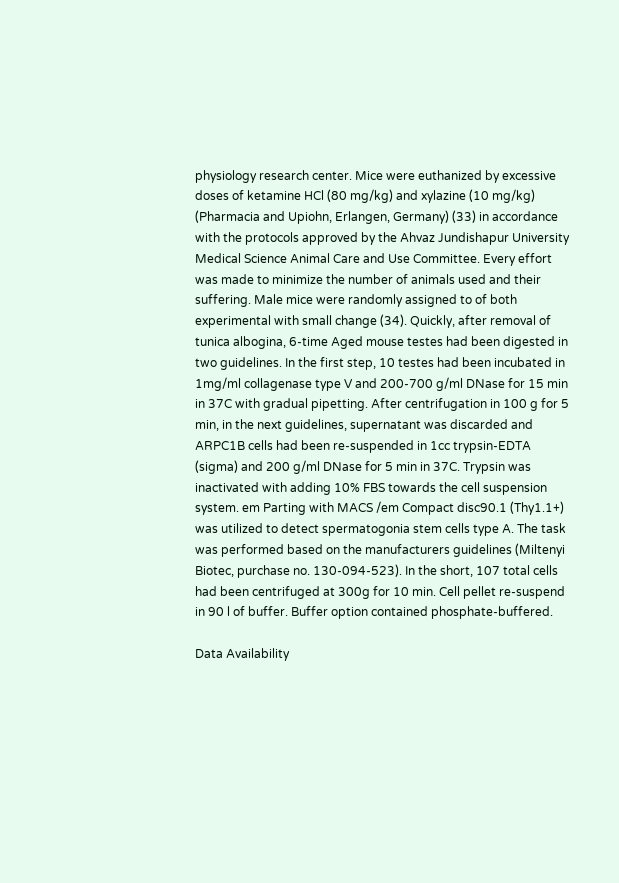physiology research center. Mice were euthanized by excessive doses of ketamine HCl (80 mg/kg) and xylazine (10 mg/kg) (Pharmacia and Upiohn, Erlangen, Germany) (33) in accordance with the protocols approved by the Ahvaz Jundishapur University Medical Science Animal Care and Use Committee. Every effort was made to minimize the number of animals used and their suffering. Male mice were randomly assigned to of both experimental with small change (34). Quickly, after removal of tunica albogina, 6-time Aged mouse testes had been digested in two guidelines. In the first step, 10 testes had been incubated in 1mg/ml collagenase type V and 200-700 g/ml DNase for 15 min in 37C with gradual pipetting. After centrifugation in 100 g for 5 min, in the next guidelines, supernatant was discarded and ARPC1B cells had been re-suspended in 1cc trypsin-EDTA (sigma) and 200 g/ml DNase for 5 min in 37C. Trypsin was inactivated with adding 10% FBS towards the cell suspension system. em Parting with MACS /em Compact disc90.1 (Thy1.1+) was utilized to detect spermatogonia stem cells type A. The task was performed based on the manufacturers guidelines (Miltenyi Biotec, purchase no. 130-094-523). In the short, 107 total cells had been centrifuged at 300g for 10 min. Cell pellet re-suspend in 90 l of buffer. Buffer option contained phosphate-buffered.

Data Availability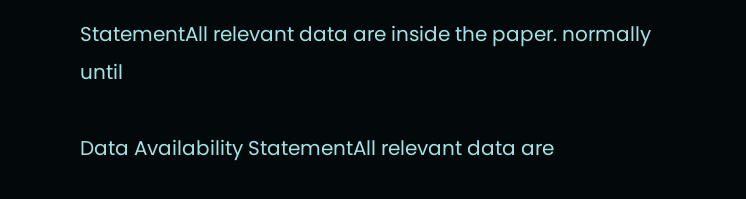StatementAll relevant data are inside the paper. normally until

Data Availability StatementAll relevant data are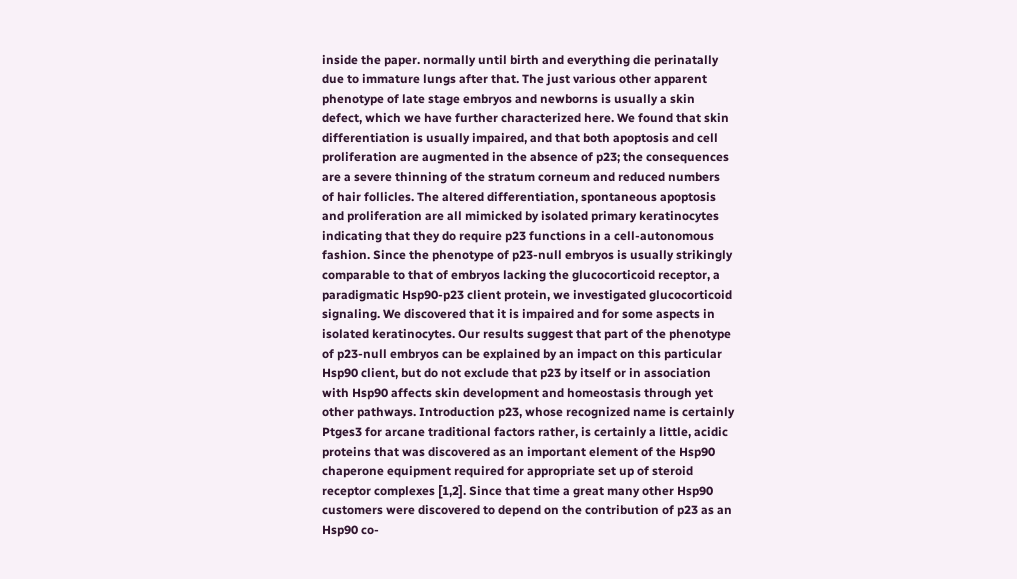inside the paper. normally until birth and everything die perinatally due to immature lungs after that. The just various other apparent phenotype of late stage embryos and newborns is usually a skin defect, which we have further characterized here. We found that skin differentiation is usually impaired, and that both apoptosis and cell proliferation are augmented in the absence of p23; the consequences are a severe thinning of the stratum corneum and reduced numbers of hair follicles. The altered differentiation, spontaneous apoptosis and proliferation are all mimicked by isolated primary keratinocytes indicating that they do require p23 functions in a cell-autonomous fashion. Since the phenotype of p23-null embryos is usually strikingly comparable to that of embryos lacking the glucocorticoid receptor, a paradigmatic Hsp90-p23 client protein, we investigated glucocorticoid signaling. We discovered that it is impaired and for some aspects in isolated keratinocytes. Our results suggest that part of the phenotype of p23-null embryos can be explained by an impact on this particular Hsp90 client, but do not exclude that p23 by itself or in association with Hsp90 affects skin development and homeostasis through yet other pathways. Introduction p23, whose recognized name is certainly Ptges3 for arcane traditional factors rather, is certainly a little, acidic proteins that was discovered as an important element of the Hsp90 chaperone equipment required for appropriate set up of steroid receptor complexes [1,2]. Since that time a great many other Hsp90 customers were discovered to depend on the contribution of p23 as an Hsp90 co-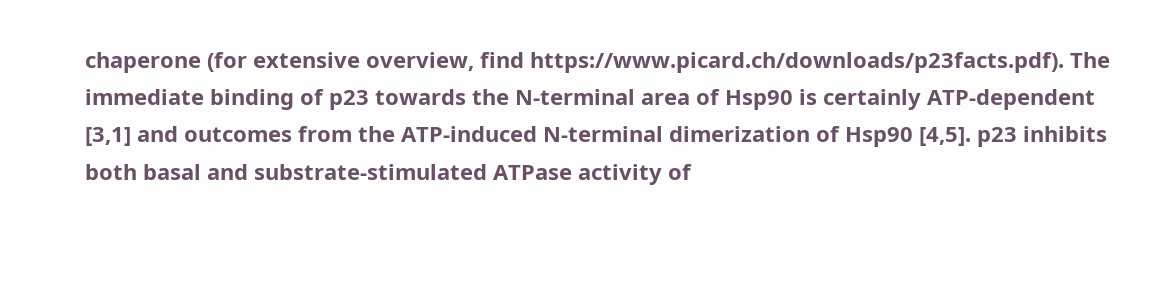chaperone (for extensive overview, find https://www.picard.ch/downloads/p23facts.pdf). The immediate binding of p23 towards the N-terminal area of Hsp90 is certainly ATP-dependent [3,1] and outcomes from the ATP-induced N-terminal dimerization of Hsp90 [4,5]. p23 inhibits both basal and substrate-stimulated ATPase activity of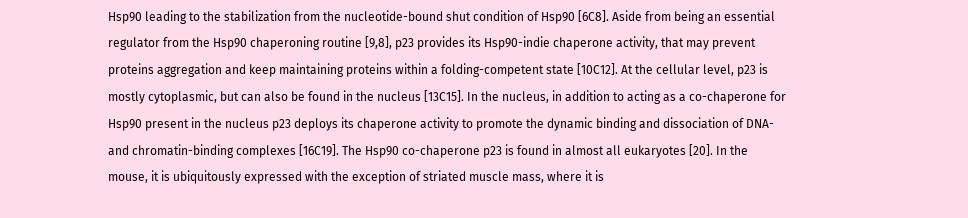Hsp90 leading to the stabilization from the nucleotide-bound shut condition of Hsp90 [6C8]. Aside from being an essential regulator from the Hsp90 chaperoning routine [9,8], p23 provides its Hsp90-indie chaperone activity, that may prevent proteins aggregation and keep maintaining proteins within a folding-competent state [10C12]. At the cellular level, p23 is mostly cytoplasmic, but can also be found in the nucleus [13C15]. In the nucleus, in addition to acting as a co-chaperone for Hsp90 present in the nucleus p23 deploys its chaperone activity to promote the dynamic binding and dissociation of DNA- and chromatin-binding complexes [16C19]. The Hsp90 co-chaperone p23 is found in almost all eukaryotes [20]. In the mouse, it is ubiquitously expressed with the exception of striated muscle mass, where it is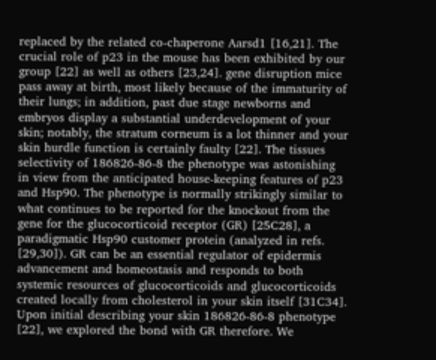replaced by the related co-chaperone Aarsd1 [16,21]. The crucial role of p23 in the mouse has been exhibited by our group [22] as well as others [23,24]. gene disruption mice pass away at birth, most likely because of the immaturity of their lungs; in addition, past due stage newborns and embryos display a substantial underdevelopment of your skin; notably, the stratum corneum is a lot thinner and your skin hurdle function is certainly faulty [22]. The tissues selectivity of 186826-86-8 the phenotype was astonishing in view from the anticipated house-keeping features of p23 and Hsp90. The phenotype is normally strikingly similar to what continues to be reported for the knockout from the gene for the glucocorticoid receptor (GR) [25C28], a paradigmatic Hsp90 customer protein (analyzed in refs. [29,30]). GR can be an essential regulator of epidermis advancement and homeostasis and responds to both systemic resources of glucocorticoids and glucocorticoids created locally from cholesterol in your skin itself [31C34]. Upon initial describing your skin 186826-86-8 phenotype [22], we explored the bond with GR therefore. We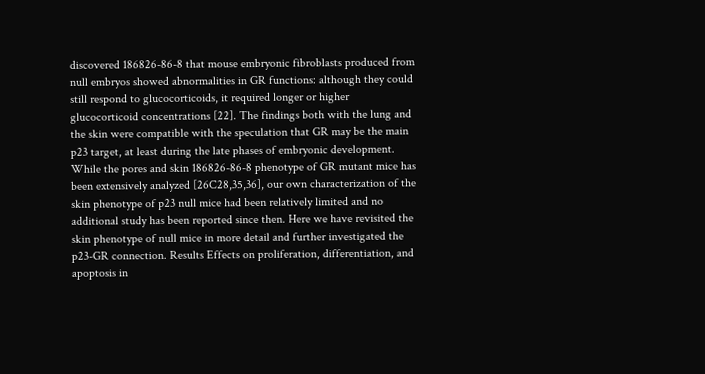discovered 186826-86-8 that mouse embryonic fibroblasts produced from null embryos showed abnormalities in GR functions: although they could still respond to glucocorticoids, it required longer or higher glucocorticoid concentrations [22]. The findings both with the lung and the skin were compatible with the speculation that GR may be the main p23 target, at least during the late phases of embryonic development. While the pores and skin 186826-86-8 phenotype of GR mutant mice has been extensively analyzed [26C28,35,36], our own characterization of the skin phenotype of p23 null mice had been relatively limited and no additional study has been reported since then. Here we have revisited the skin phenotype of null mice in more detail and further investigated the p23-GR connection. Results Effects on proliferation, differentiation, and apoptosis in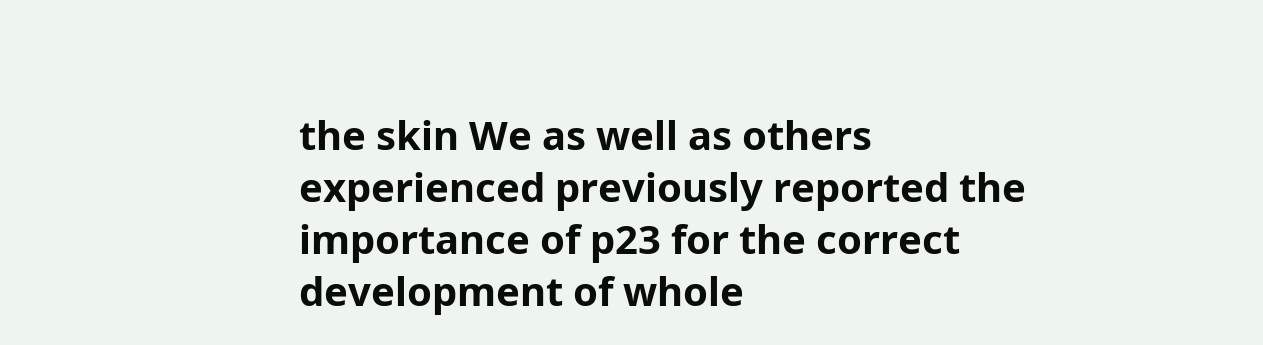the skin We as well as others experienced previously reported the importance of p23 for the correct development of whole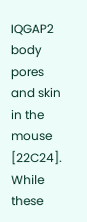IQGAP2 body pores and skin in the mouse [22C24]. While these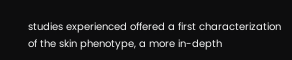studies experienced offered a first characterization of the skin phenotype, a more in-depth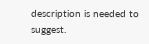description is needed to suggest.